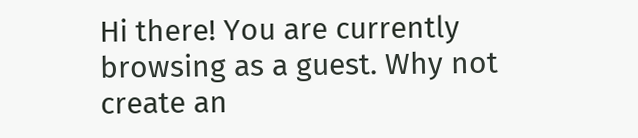Hi there! You are currently browsing as a guest. Why not create an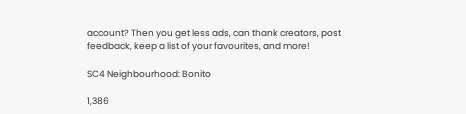account? Then you get less ads, can thank creators, post feedback, keep a list of your favourites, and more!

SC4 Neighbourhood: Bonito

1,386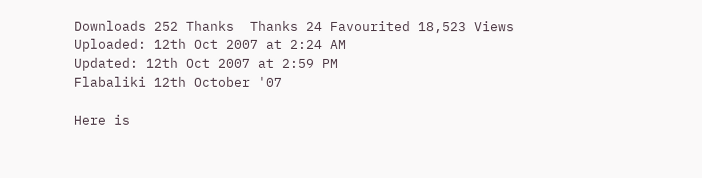Downloads 252 Thanks  Thanks 24 Favourited 18,523 Views
Uploaded: 12th Oct 2007 at 2:24 AM
Updated: 12th Oct 2007 at 2:59 PM
Flabaliki 12th October '07

Here is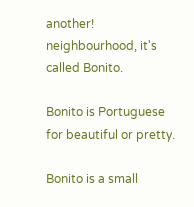another! neighbourhood, it's called Bonito.

Bonito is Portuguese for beautiful or pretty.

Bonito is a small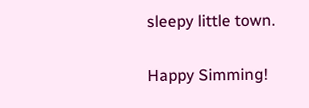sleepy little town.


Happy Simming!